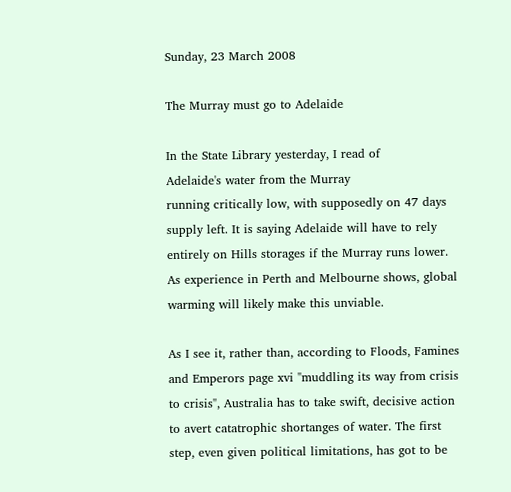Sunday, 23 March 2008

The Murray must go to Adelaide

In the State Library yesterday, I read of
Adelaide's water from the Murray
running critically low, with supposedly on 47 days supply left. It is saying Adelaide will have to rely entirely on Hills storages if the Murray runs lower. As experience in Perth and Melbourne shows, global warming will likely make this unviable.

As I see it, rather than, according to Floods, Famines and Emperors page xvi "muddling its way from crisis to crisis", Australia has to take swift, decisive action to avert catatrophic shortanges of water. The first step, even given political limitations, has got to be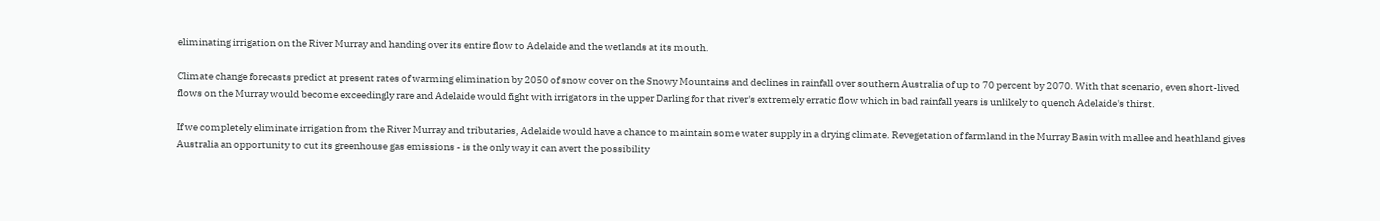eliminating irrigation on the River Murray and handing over its entire flow to Adelaide and the wetlands at its mouth.

Climate change forecasts predict at present rates of warming elimination by 2050 of snow cover on the Snowy Mountains and declines in rainfall over southern Australia of up to 70 percent by 2070. With that scenario, even short-lived flows on the Murray would become exceedingly rare and Adelaide would fight with irrigators in the upper Darling for that river's extremely erratic flow which in bad rainfall years is unlikely to quench Adelaide's thirst.

If we completely eliminate irrigation from the River Murray and tributaries, Adelaide would have a chance to maintain some water supply in a drying climate. Revegetation of farmland in the Murray Basin with mallee and heathland gives Australia an opportunity to cut its greenhouse gas emissions - is the only way it can avert the possibility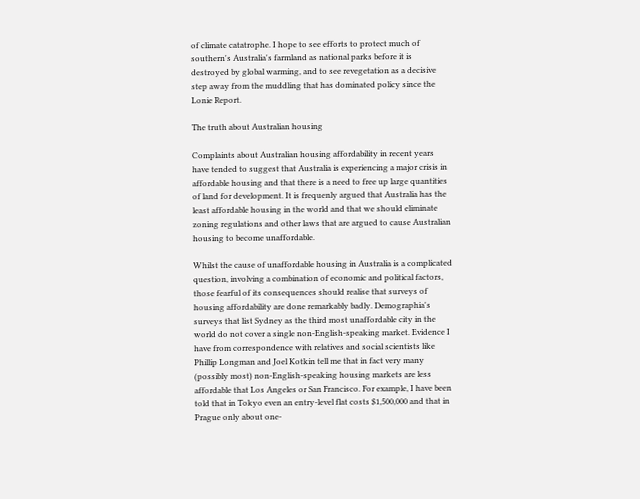of climate catatrophe. I hope to see efforts to protect much of southern's Australia's farmland as national parks before it is destroyed by global warming, and to see revegetation as a decisive step away from the muddling that has dominated policy since the Lonie Report.

The truth about Australian housing

Complaints about Australian housing affordability in recent years have tended to suggest that Australia is experiencing a major crisis in affordable housing and that there is a need to free up large quantities of land for development. It is frequenly argued that Australia has the least affordable housing in the world and that we should eliminate zoning regulations and other laws that are argued to cause Australian housing to become unaffordable.

Whilst the cause of unaffordable housing in Australia is a complicated question, involving a combination of economic and political factors, those fearful of its consequences should realise that surveys of housing affordability are done remarkably badly. Demographia's surveys that list Sydney as the third most unaffordable city in the world do not cover a single non-English-speaking market. Evidence I have from correspondence with relatives and social scientists like Phillip Longman and Joel Kotkin tell me that in fact very many (possibly most) non-English-speaking housing markets are less affordable that Los Angeles or San Francisco. For example, I have been told that in Tokyo even an entry-level flat costs $1,500,000 and that in Prague only about one-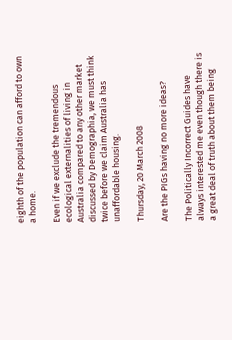eighth of the population can afford to own a home.

Even if we exclude the tremendous ecological externalities of living in Australia compared to any other market discussed by Demographia, we must think twice before we claim Australia has unaffordable housing.

Thursday, 20 March 2008

Are the PIGs having no more ideas?

The Politically Incorrect Guides have always interested me even though there is a great deal of truth about them being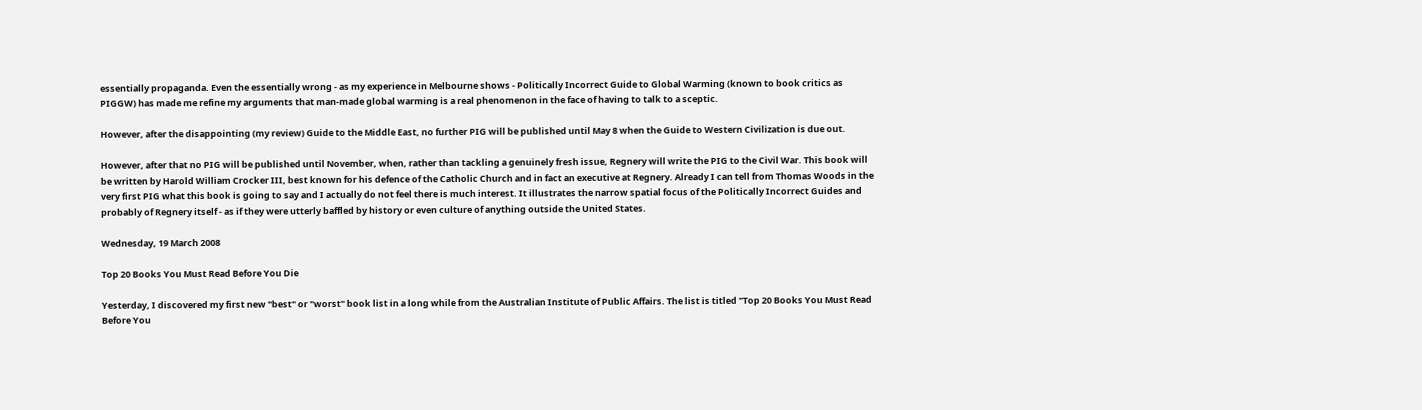essentially propaganda. Even the essentially wrong - as my experience in Melbourne shows - Politically Incorrect Guide to Global Warming (known to book critics as PIGGW) has made me refine my arguments that man-made global warming is a real phenomenon in the face of having to talk to a sceptic.

However, after the disappointing (my review) Guide to the Middle East, no further PIG will be published until May 8 when the Guide to Western Civilization is due out.

However, after that no PIG will be published until November, when, rather than tackling a genuinely fresh issue, Regnery will write the PIG to the Civil War. This book will be written by Harold William Crocker III, best known for his defence of the Catholic Church and in fact an executive at Regnery. Already I can tell from Thomas Woods in the very first PIG what this book is going to say and I actually do not feel there is much interest. It illustrates the narrow spatial focus of the Politically Incorrect Guides and probably of Regnery itself - as if they were utterly baffled by history or even culture of anything outside the United States.

Wednesday, 19 March 2008

Top 20 Books You Must Read Before You Die

Yesterday, I discovered my first new "best" or "worst" book list in a long while from the Australian Institute of Public Affairs. The list is titled "Top 20 Books You Must Read Before You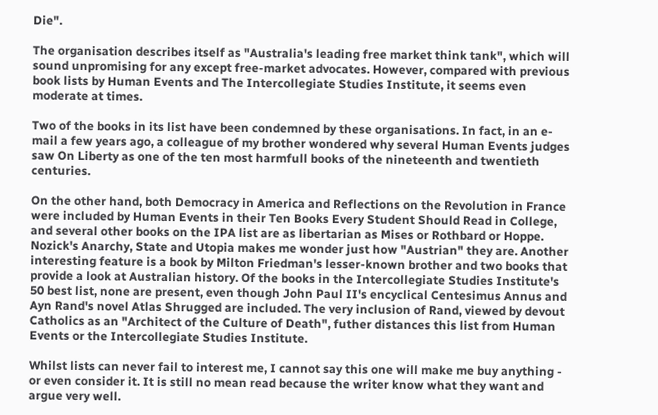Die".

The organisation describes itself as "Australia's leading free market think tank", which will sound unpromising for any except free-market advocates. However, compared with previous book lists by Human Events and The Intercollegiate Studies Institute, it seems even moderate at times.

Two of the books in its list have been condemned by these organisations. In fact, in an e-mail a few years ago, a colleague of my brother wondered why several Human Events judges saw On Liberty as one of the ten most harmfull books of the nineteenth and twentieth centuries.

On the other hand, both Democracy in America and Reflections on the Revolution in France were included by Human Events in their Ten Books Every Student Should Read in College, and several other books on the IPA list are as libertarian as Mises or Rothbard or Hoppe. Nozick's Anarchy, State and Utopia makes me wonder just how "Austrian" they are. Another interesting feature is a book by Milton Friedman's lesser-known brother and two books that provide a look at Australian history. Of the books in the Intercollegiate Studies Institute's 50 best list, none are present, even though John Paul II's encyclical Centesimus Annus and Ayn Rand's novel Atlas Shrugged are included. The very inclusion of Rand, viewed by devout Catholics as an "Architect of the Culture of Death", futher distances this list from Human Events or the Intercollegiate Studies Institute.

Whilst lists can never fail to interest me, I cannot say this one will make me buy anything - or even consider it. It is still no mean read because the writer know what they want and argue very well.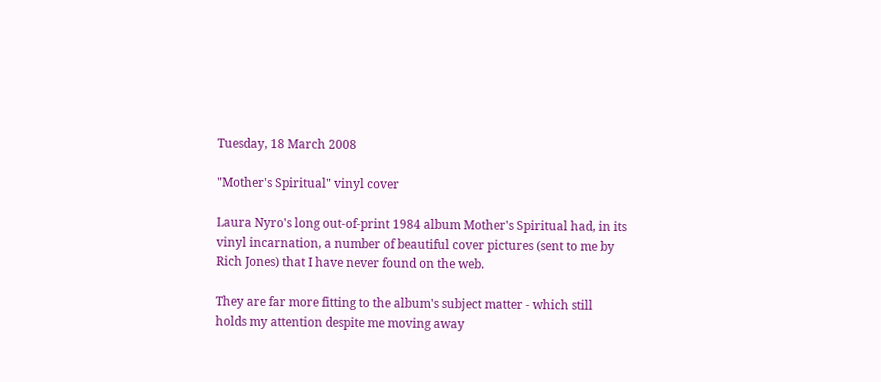Tuesday, 18 March 2008

"Mother's Spiritual" vinyl cover

Laura Nyro's long out-of-print 1984 album Mother's Spiritual had, in its vinyl incarnation, a number of beautiful cover pictures (sent to me by Rich Jones) that I have never found on the web.

They are far more fitting to the album's subject matter - which still holds my attention despite me moving away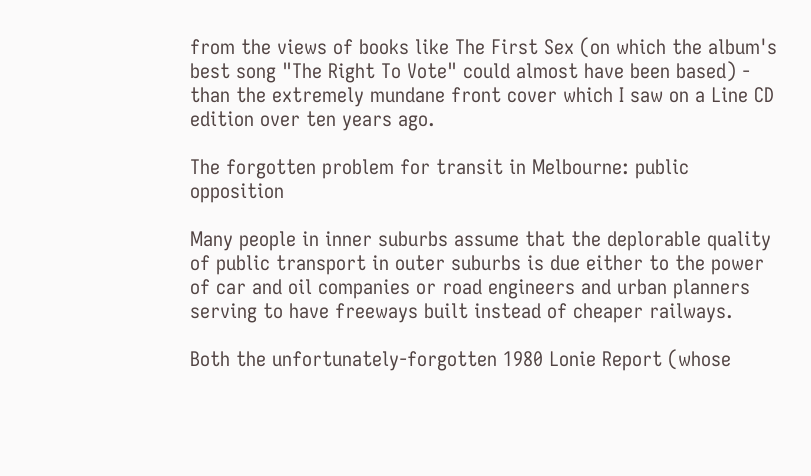from the views of books like The First Sex (on which the album's best song "The Right To Vote" could almost have been based) - than the extremely mundane front cover which I saw on a Line CD edition over ten years ago.

The forgotten problem for transit in Melbourne: public opposition

Many people in inner suburbs assume that the deplorable quality of public transport in outer suburbs is due either to the power of car and oil companies or road engineers and urban planners serving to have freeways built instead of cheaper railways.

Both the unfortunately-forgotten 1980 Lonie Report (whose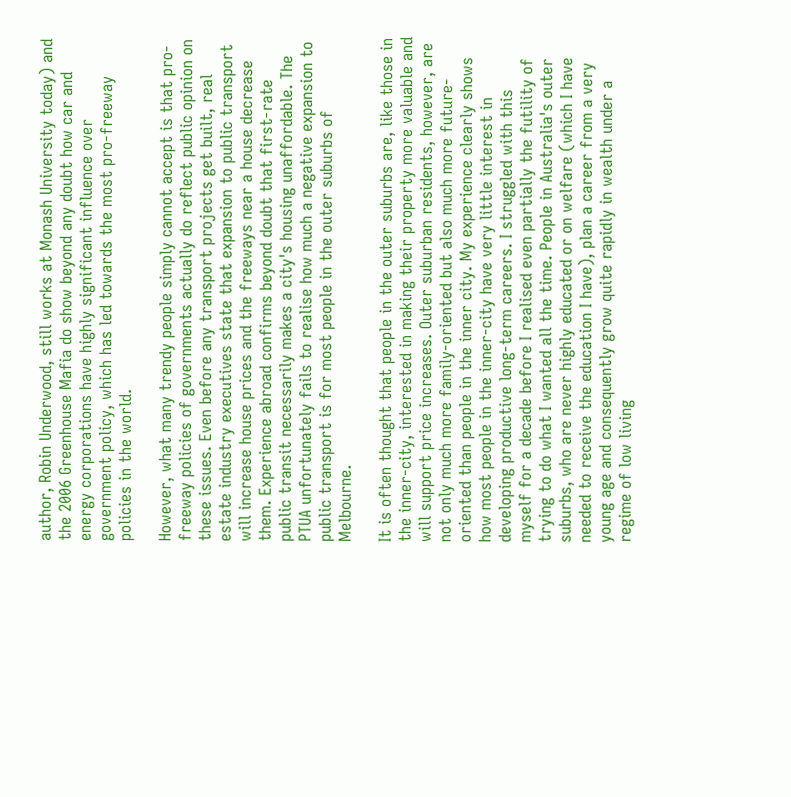author, Robin Underwood, still works at Monash University today) and the 2006 Greenhouse Mafia do show beyond any doubt how car and energy corporations have highly significant influence over government policy, which has led towards the most pro-freeway policies in the world.

However, what many trendy people simply cannot accept is that pro-freeway policies of governments actually do reflect public opinion on these issues. Even before any transport projects get built, real estate industry executives state that expansion to public transport will increase house prices and the freeways near a house decrease them. Experience abroad confirms beyond doubt that first-rate public transit necessarily makes a city's housing unaffordable. The PTUA unfortunately fails to realise how much a negative expansion to public transport is for most people in the outer suburbs of Melbourne.

It is often thought that people in the outer suburbs are, like those in the inner-city, interested in making their property more valuable and will support price increases. Outer suburban residents, however, are not only much more family-oriented but also much more future-oriented than people in the inner city. My experience clearly shows how most people in the inner-city have very little interest in developing productive long-term careers. I struggled with this myself for a decade before I realised even partially the futility of trying to do what I wanted all the time. People in Australia's outer suburbs, who are never highly educated or on welfare (which I have needed to receive the education I have), plan a career from a very young age and consequently grow quite rapidly in wealth under a regime of low living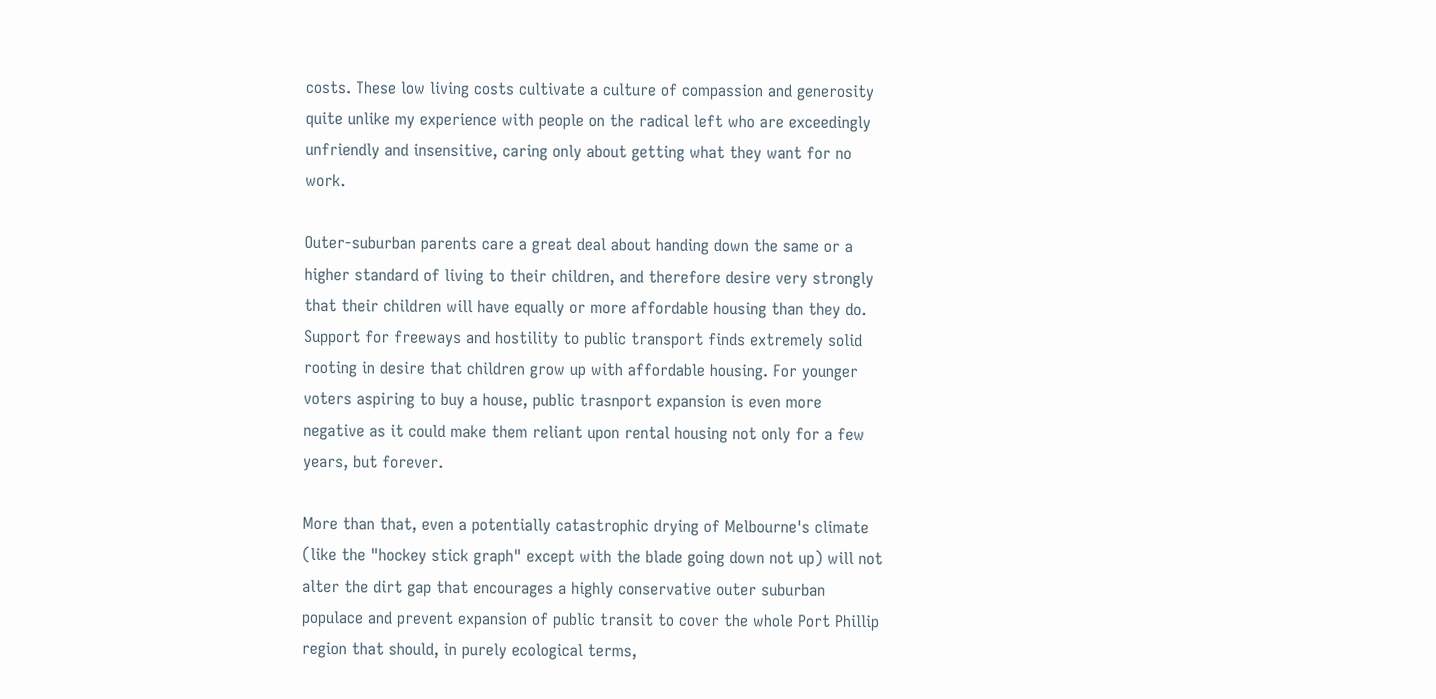costs. These low living costs cultivate a culture of compassion and generosity quite unlike my experience with people on the radical left who are exceedingly unfriendly and insensitive, caring only about getting what they want for no work.

Outer-suburban parents care a great deal about handing down the same or a higher standard of living to their children, and therefore desire very strongly that their children will have equally or more affordable housing than they do. Support for freeways and hostility to public transport finds extremely solid rooting in desire that children grow up with affordable housing. For younger voters aspiring to buy a house, public trasnport expansion is even more negative as it could make them reliant upon rental housing not only for a few years, but forever.

More than that, even a potentially catastrophic drying of Melbourne's climate (like the "hockey stick graph" except with the blade going down not up) will not alter the dirt gap that encourages a highly conservative outer suburban populace and prevent expansion of public transit to cover the whole Port Phillip region that should, in purely ecological terms,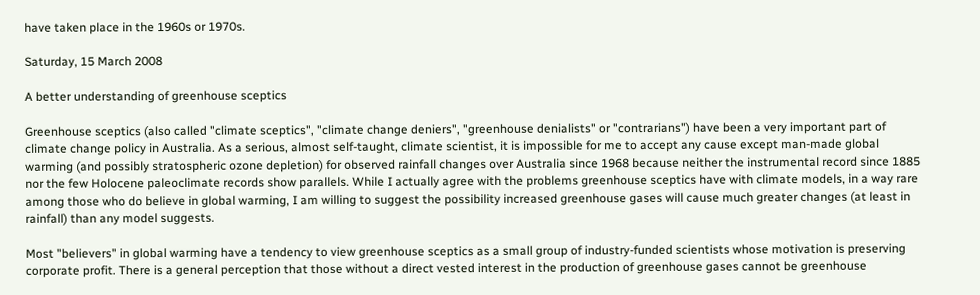have taken place in the 1960s or 1970s.

Saturday, 15 March 2008

A better understanding of greenhouse sceptics

Greenhouse sceptics (also called "climate sceptics", "climate change deniers", "greenhouse denialists" or "contrarians") have been a very important part of climate change policy in Australia. As a serious, almost self-taught, climate scientist, it is impossible for me to accept any cause except man-made global warming (and possibly stratospheric ozone depletion) for observed rainfall changes over Australia since 1968 because neither the instrumental record since 1885 nor the few Holocene paleoclimate records show parallels. While I actually agree with the problems greenhouse sceptics have with climate models, in a way rare among those who do believe in global warming, I am willing to suggest the possibility increased greenhouse gases will cause much greater changes (at least in rainfall) than any model suggests.

Most "believers" in global warming have a tendency to view greenhouse sceptics as a small group of industry-funded scientists whose motivation is preserving corporate profit. There is a general perception that those without a direct vested interest in the production of greenhouse gases cannot be greenhouse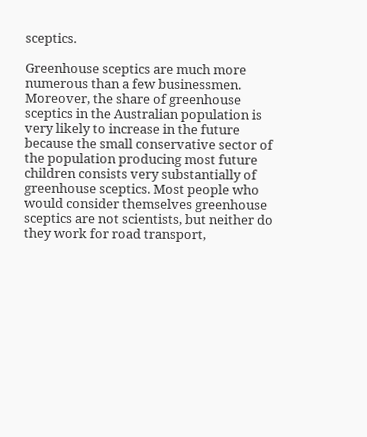sceptics.

Greenhouse sceptics are much more numerous than a few businessmen. Moreover, the share of greenhouse sceptics in the Australian population is very likely to increase in the future because the small conservative sector of the population producing most future children consists very substantially of greenhouse sceptics. Most people who would consider themselves greenhouse sceptics are not scientists, but neither do they work for road transport,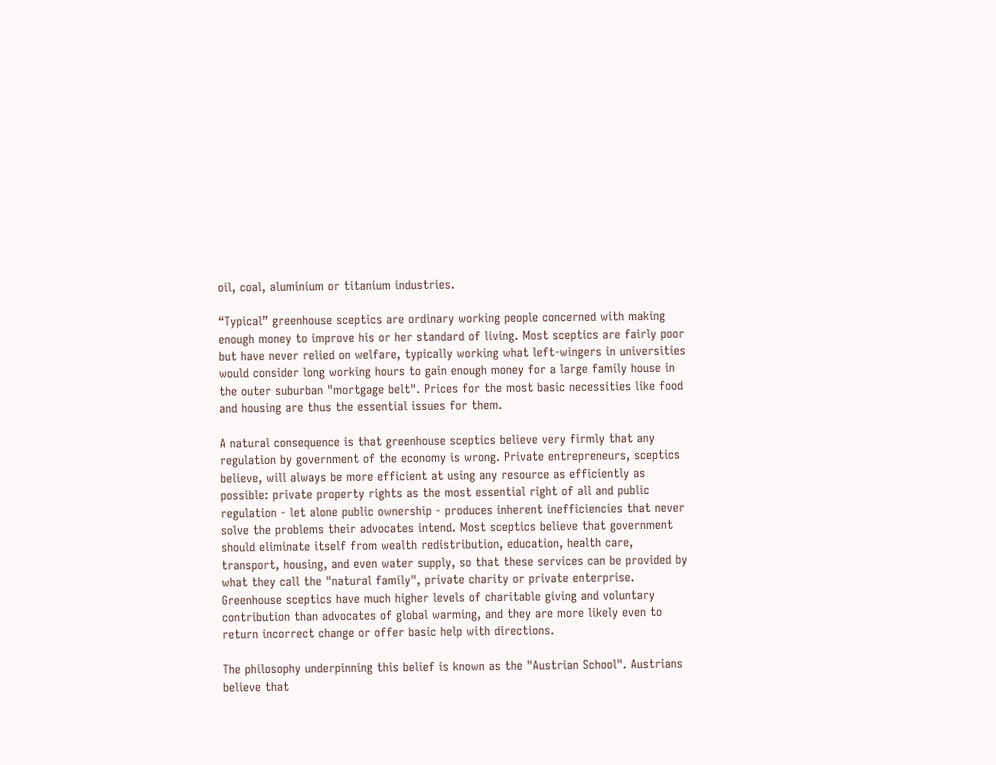oil, coal, aluminium or titanium industries.

“Typical” greenhouse sceptics are ordinary working people concerned with making enough money to improve his or her standard of living. Most sceptics are fairly poor but have never relied on welfare, typically working what left-wingers in universities would consider long working hours to gain enough money for a large family house in the outer suburban "mortgage belt". Prices for the most basic necessities like food and housing are thus the essential issues for them.

A natural consequence is that greenhouse sceptics believe very firmly that any regulation by government of the economy is wrong. Private entrepreneurs, sceptics believe, will always be more efficient at using any resource as efficiently as possible: private property rights as the most essential right of all and public regulation - let alone public ownership - produces inherent inefficiencies that never solve the problems their advocates intend. Most sceptics believe that government should eliminate itself from wealth redistribution, education, health care, transport, housing, and even water supply, so that these services can be provided by what they call the "natural family", private charity or private enterprise. Greenhouse sceptics have much higher levels of charitable giving and voluntary contribution than advocates of global warming, and they are more likely even to return incorrect change or offer basic help with directions.

The philosophy underpinning this belief is known as the "Austrian School". Austrians believe that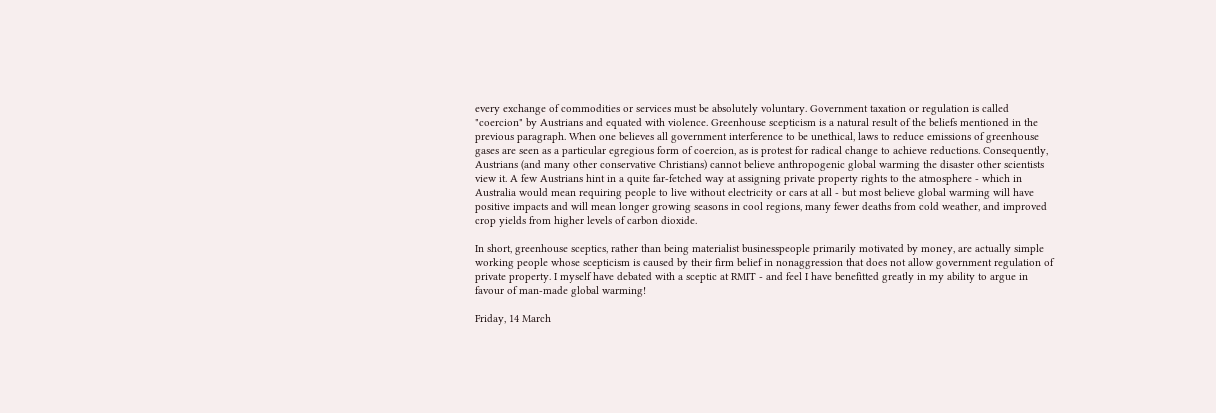every exchange of commodities or services must be absolutely voluntary. Government taxation or regulation is called "coercion" by Austrians and equated with violence. Greenhouse scepticism is a natural result of the beliefs mentioned in the previous paragraph. When one believes all government interference to be unethical, laws to reduce emissions of greenhouse gases are seen as a particular egregious form of coercion, as is protest for radical change to achieve reductions. Consequently, Austrians (and many other conservative Christians) cannot believe anthropogenic global warming the disaster other scientists view it. A few Austrians hint in a quite far-fetched way at assigning private property rights to the atmosphere - which in Australia would mean requiring people to live without electricity or cars at all - but most believe global warming will have positive impacts and will mean longer growing seasons in cool regions, many fewer deaths from cold weather, and improved crop yields from higher levels of carbon dioxide.

In short, greenhouse sceptics, rather than being materialist businesspeople primarily motivated by money, are actually simple working people whose scepticism is caused by their firm belief in nonaggression that does not allow government regulation of private property. I myself have debated with a sceptic at RMIT - and feel I have benefitted greatly in my ability to argue in favour of man-made global warming!

Friday, 14 March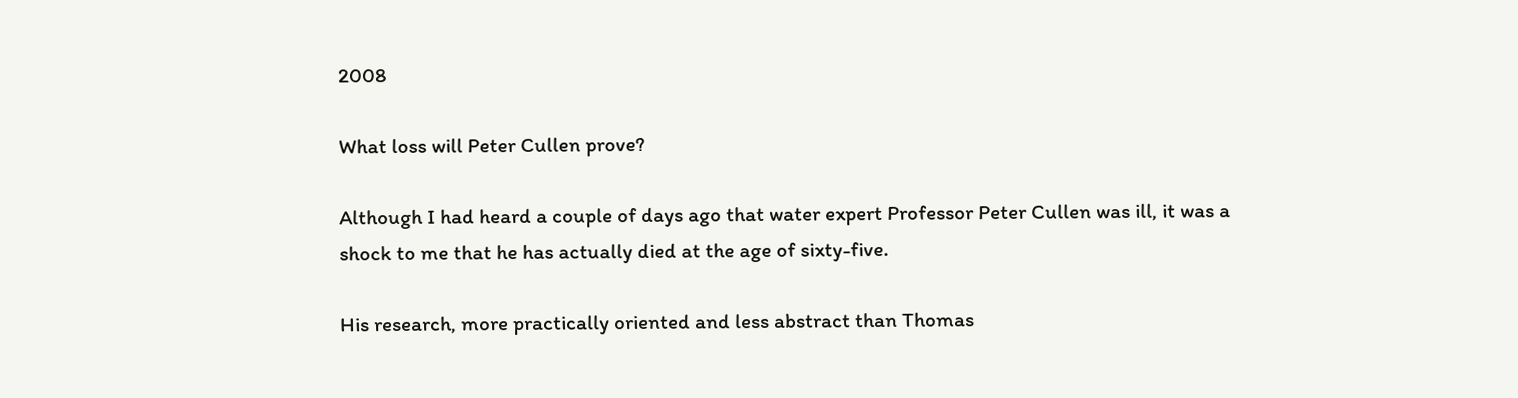2008

What loss will Peter Cullen prove?

Although I had heard a couple of days ago that water expert Professor Peter Cullen was ill, it was a shock to me that he has actually died at the age of sixty-five.

His research, more practically oriented and less abstract than Thomas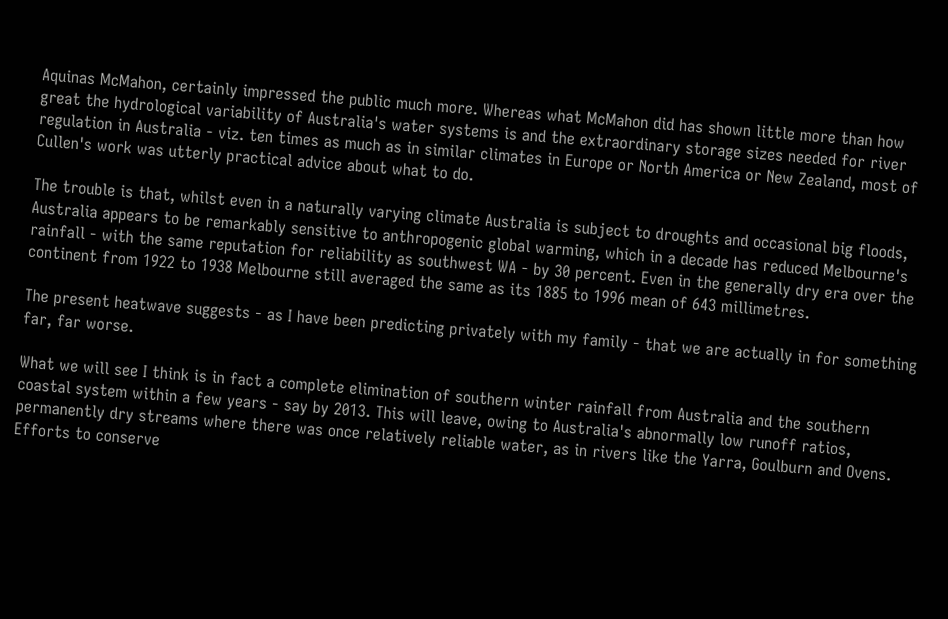Aquinas McMahon, certainly impressed the public much more. Whereas what McMahon did has shown little more than how great the hydrological variability of Australia's water systems is and the extraordinary storage sizes needed for river regulation in Australia - viz. ten times as much as in similar climates in Europe or North America or New Zealand, most of Cullen's work was utterly practical advice about what to do.

The trouble is that, whilst even in a naturally varying climate Australia is subject to droughts and occasional big floods, Australia appears to be remarkably sensitive to anthropogenic global warming, which in a decade has reduced Melbourne's rainfall - with the same reputation for reliability as southwest WA - by 30 percent. Even in the generally dry era over the continent from 1922 to 1938 Melbourne still averaged the same as its 1885 to 1996 mean of 643 millimetres.

The present heatwave suggests - as I have been predicting privately with my family - that we are actually in for something far, far worse.

What we will see I think is in fact a complete elimination of southern winter rainfall from Australia and the southern coastal system within a few years - say by 2013. This will leave, owing to Australia's abnormally low runoff ratios, permanently dry streams where there was once relatively reliable water, as in rivers like the Yarra, Goulburn and Ovens. Efforts to conserve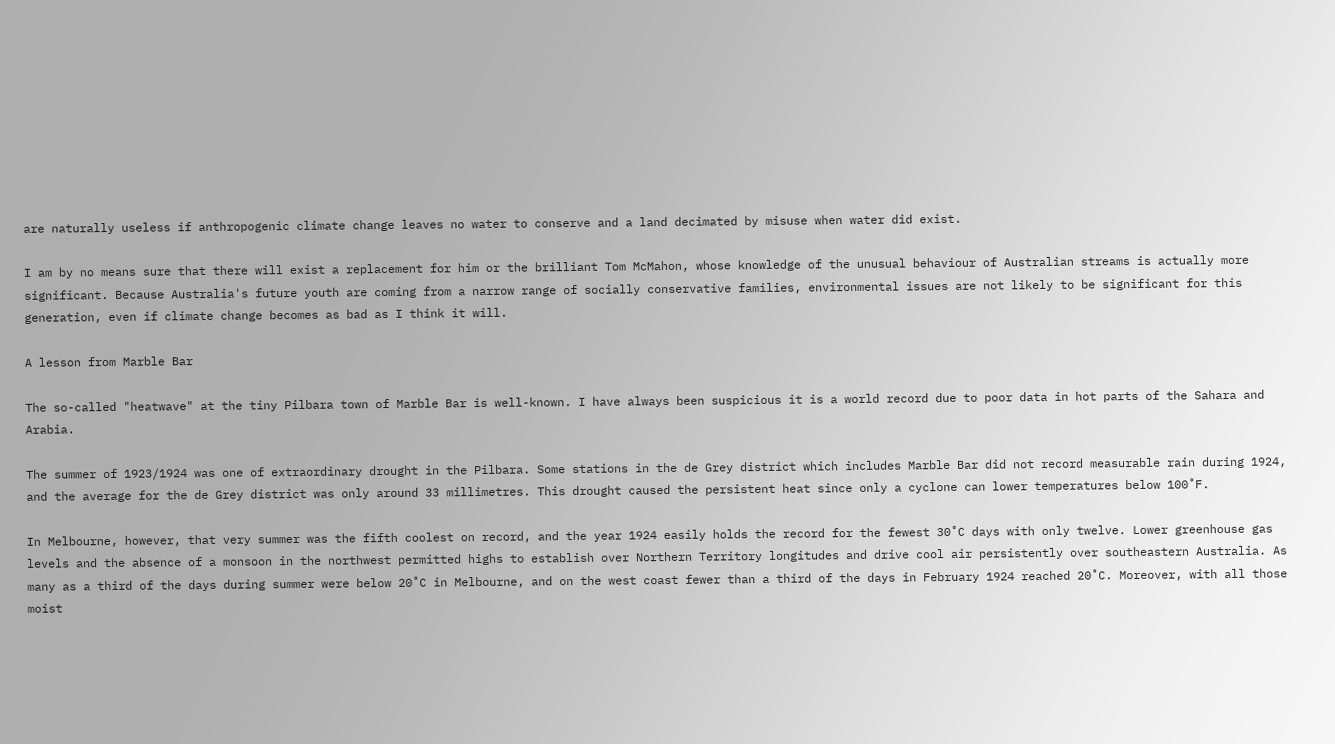are naturally useless if anthropogenic climate change leaves no water to conserve and a land decimated by misuse when water did exist.

I am by no means sure that there will exist a replacement for him or the brilliant Tom McMahon, whose knowledge of the unusual behaviour of Australian streams is actually more significant. Because Australia's future youth are coming from a narrow range of socially conservative families, environmental issues are not likely to be significant for this generation, even if climate change becomes as bad as I think it will.

A lesson from Marble Bar

The so-called "heatwave" at the tiny Pilbara town of Marble Bar is well-known. I have always been suspicious it is a world record due to poor data in hot parts of the Sahara and Arabia.

The summer of 1923/1924 was one of extraordinary drought in the Pilbara. Some stations in the de Grey district which includes Marble Bar did not record measurable rain during 1924, and the average for the de Grey district was only around 33 millimetres. This drought caused the persistent heat since only a cyclone can lower temperatures below 100˚F.

In Melbourne, however, that very summer was the fifth coolest on record, and the year 1924 easily holds the record for the fewest 30˚C days with only twelve. Lower greenhouse gas levels and the absence of a monsoon in the northwest permitted highs to establish over Northern Territory longitudes and drive cool air persistently over southeastern Australia. As many as a third of the days during summer were below 20˚C in Melbourne, and on the west coast fewer than a third of the days in February 1924 reached 20˚C. Moreover, with all those moist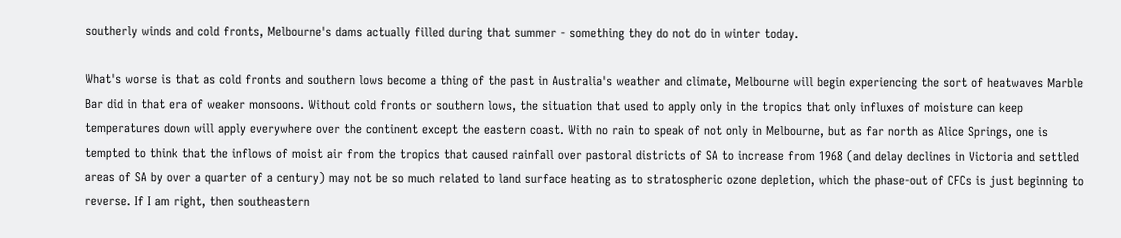southerly winds and cold fronts, Melbourne's dams actually filled during that summer - something they do not do in winter today.

What's worse is that as cold fronts and southern lows become a thing of the past in Australia's weather and climate, Melbourne will begin experiencing the sort of heatwaves Marble Bar did in that era of weaker monsoons. Without cold fronts or southern lows, the situation that used to apply only in the tropics that only influxes of moisture can keep temperatures down will apply everywhere over the continent except the eastern coast. With no rain to speak of not only in Melbourne, but as far north as Alice Springs, one is tempted to think that the inflows of moist air from the tropics that caused rainfall over pastoral districts of SA to increase from 1968 (and delay declines in Victoria and settled areas of SA by over a quarter of a century) may not be so much related to land surface heating as to stratospheric ozone depletion, which the phase-out of CFCs is just beginning to reverse. If I am right, then southeastern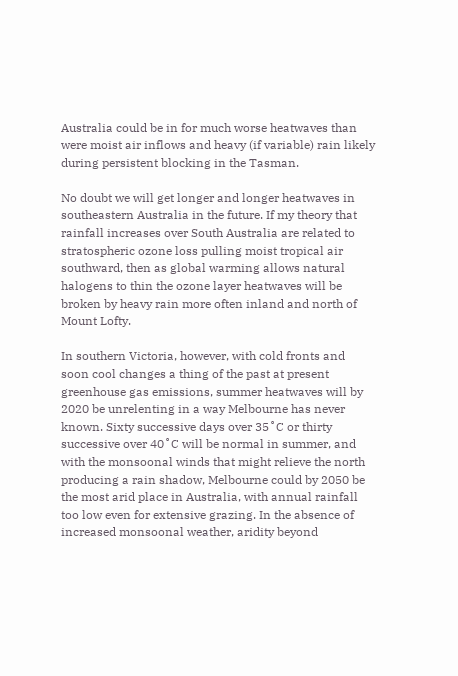Australia could be in for much worse heatwaves than were moist air inflows and heavy (if variable) rain likely during persistent blocking in the Tasman.

No doubt we will get longer and longer heatwaves in southeastern Australia in the future. If my theory that rainfall increases over South Australia are related to stratospheric ozone loss pulling moist tropical air southward, then as global warming allows natural halogens to thin the ozone layer heatwaves will be broken by heavy rain more often inland and north of Mount Lofty.

In southern Victoria, however, with cold fronts and soon cool changes a thing of the past at present greenhouse gas emissions, summer heatwaves will by 2020 be unrelenting in a way Melbourne has never known. Sixty successive days over 35˚C or thirty successive over 40˚C will be normal in summer, and with the monsoonal winds that might relieve the north producing a rain shadow, Melbourne could by 2050 be the most arid place in Australia, with annual rainfall too low even for extensive grazing. In the absence of increased monsoonal weather, aridity beyond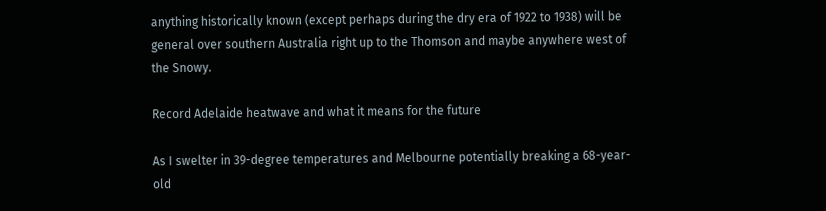anything historically known (except perhaps during the dry era of 1922 to 1938) will be general over southern Australia right up to the Thomson and maybe anywhere west of the Snowy.

Record Adelaide heatwave and what it means for the future

As I swelter in 39-degree temperatures and Melbourne potentially breaking a 68-year-old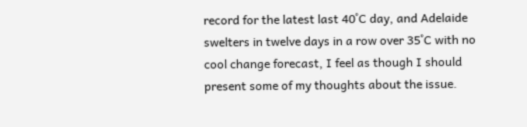record for the latest last 40˚C day, and Adelaide swelters in twelve days in a row over 35˚C with no cool change forecast, I feel as though I should present some of my thoughts about the issue.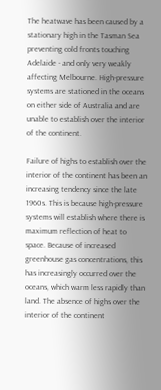The heatwave has been caused by a stationary high in the Tasman Sea preventing cold fronts touching Adelaide - and only very weakly affecting Melbourne. High-pressure systems are stationed in the oceans on either side of Australia and are unable to establish over the interior of the continent.

Failure of highs to establish over the interior of the continent has been an increasing tendency since the late 1960s. This is because high-pressure systems will establish where there is maximum reflection of heat to space. Because of increased greenhouse gas concentrations, this has increasingly occurred over the oceans, which warm less rapidly than land. The absence of highs over the interior of the continent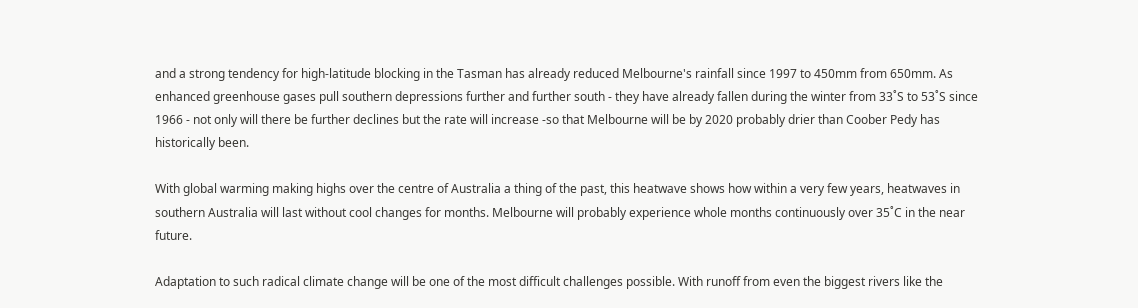and a strong tendency for high-latitude blocking in the Tasman has already reduced Melbourne's rainfall since 1997 to 450mm from 650mm. As enhanced greenhouse gases pull southern depressions further and further south - they have already fallen during the winter from 33˚S to 53˚S since 1966 - not only will there be further declines but the rate will increase -so that Melbourne will be by 2020 probably drier than Coober Pedy has historically been.

With global warming making highs over the centre of Australia a thing of the past, this heatwave shows how within a very few years, heatwaves in southern Australia will last without cool changes for months. Melbourne will probably experience whole months continuously over 35˚C in the near future.

Adaptation to such radical climate change will be one of the most difficult challenges possible. With runoff from even the biggest rivers like the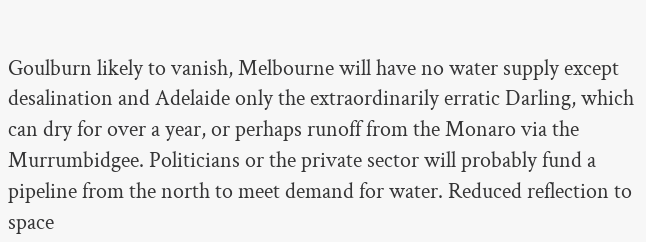Goulburn likely to vanish, Melbourne will have no water supply except desalination and Adelaide only the extraordinarily erratic Darling, which can dry for over a year, or perhaps runoff from the Monaro via the Murrumbidgee. Politicians or the private sector will probably fund a pipeline from the north to meet demand for water. Reduced reflection to space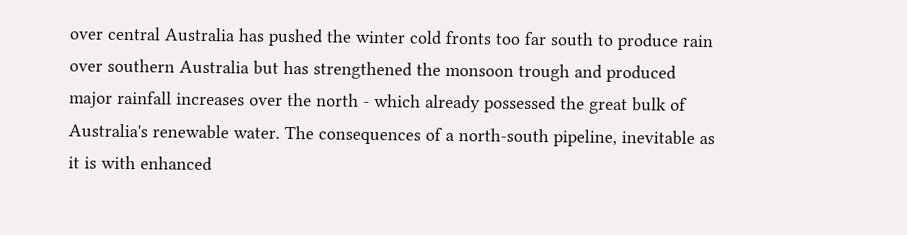over central Australia has pushed the winter cold fronts too far south to produce rain over southern Australia but has strengthened the monsoon trough and produced major rainfall increases over the north - which already possessed the great bulk of Australia's renewable water. The consequences of a north-south pipeline, inevitable as it is with enhanced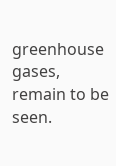greenhouse gases, remain to be seen.